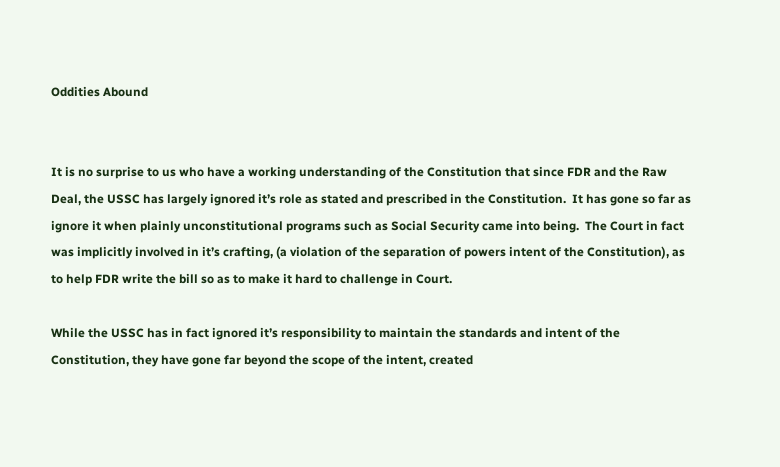Oddities Abound


It is no surprise to us who have a working understanding of the Constitution that since FDR and the Raw Deal, the USSC has largely ignored it’s role as stated and prescribed in the Constitution.  It has gone so far as ignore it when plainly unconstitutional programs such as Social Security came into being.  The Court in fact was implicitly involved in it’s crafting, (a violation of the separation of powers intent of the Constitution), as to help FDR write the bill so as to make it hard to challenge in Court.

While the USSC has in fact ignored it’s responsibility to maintain the standards and intent of the Constitution, they have gone far beyond the scope of the intent, created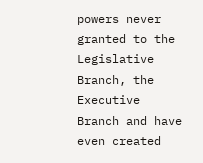powers never granted to the Legislative Branch, the Executive Branch and have even created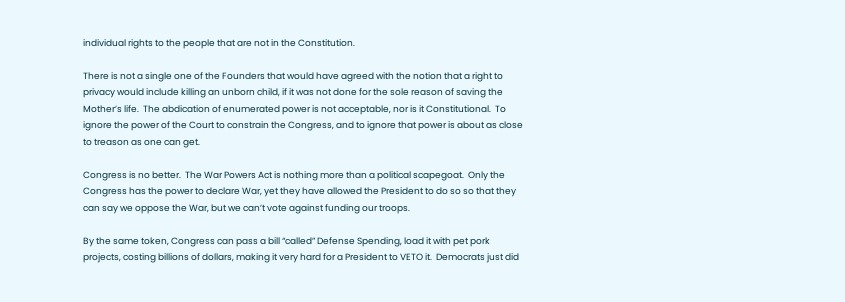individual rights to the people that are not in the Constitution.

There is not a single one of the Founders that would have agreed with the notion that a right to privacy would include killing an unborn child, if it was not done for the sole reason of saving the Mother’s life.  The abdication of enumerated power is not acceptable, nor is it Constitutional.  To ignore the power of the Court to constrain the Congress, and to ignore that power is about as close to treason as one can get.

Congress is no better.  The War Powers Act is nothing more than a political scapegoat.  Only the Congress has the power to declare War, yet they have allowed the President to do so so that they can say we oppose the War, but we can’t vote against funding our troops.

By the same token, Congress can pass a bill “called” Defense Spending, load it with pet pork projects, costing billions of dollars, making it very hard for a President to VETO it.  Democrats just did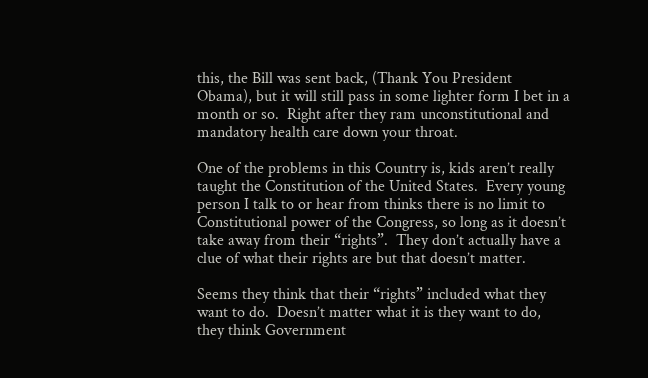this, the Bill was sent back, (Thank You President Obama), but it will still pass in some lighter form I bet in a month or so.  Right after they ram unconstitutional and mandatory health care down your throat.

One of the problems in this Country is, kids aren’t really taught the Constitution of the United States.  Every young person I talk to or hear from thinks there is no limit to Constitutional power of the Congress, so long as it doesn’t take away from their “rights”.  They don’t actually have a clue of what their rights are but that doesn’t matter.

Seems they think that their “rights” included what they want to do.  Doesn’t matter what it is they want to do, they think Government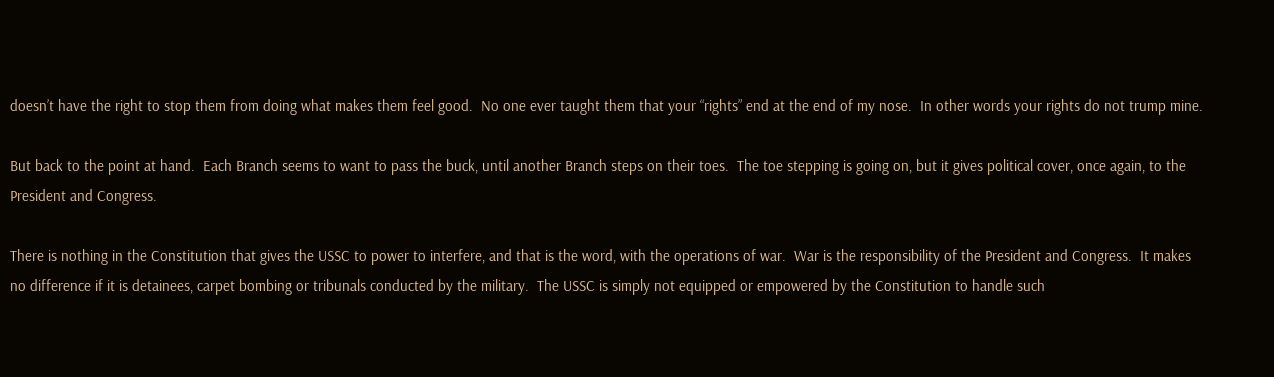doesn’t have the right to stop them from doing what makes them feel good.  No one ever taught them that your “rights” end at the end of my nose.  In other words your rights do not trump mine.

But back to the point at hand.  Each Branch seems to want to pass the buck, until another Branch steps on their toes.  The toe stepping is going on, but it gives political cover, once again, to the President and Congress.

There is nothing in the Constitution that gives the USSC to power to interfere, and that is the word, with the operations of war.  War is the responsibility of the President and Congress.  It makes no difference if it is detainees, carpet bombing or tribunals conducted by the military.  The USSC is simply not equipped or empowered by the Constitution to handle such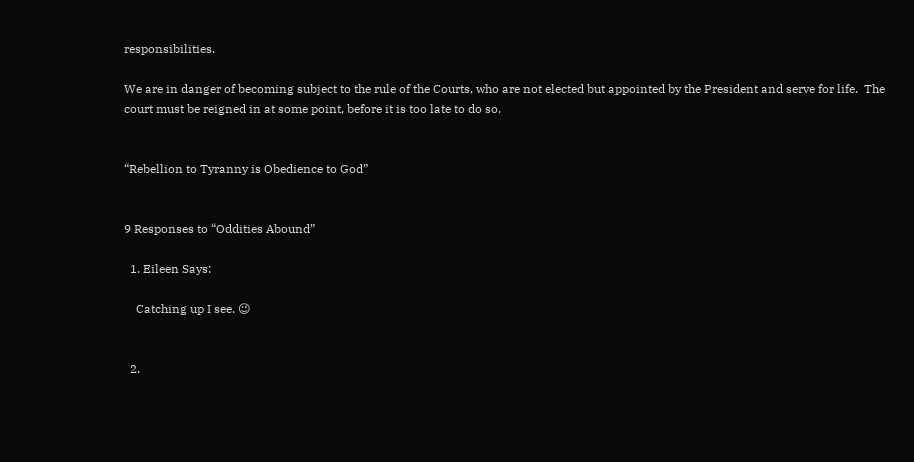responsibilities.

We are in danger of becoming subject to the rule of the Courts, who are not elected but appointed by the President and serve for life.  The court must be reigned in at some point, before it is too late to do so.


“Rebellion to Tyranny is Obedience to God”


9 Responses to “Oddities Abound”

  1. Eileen Says:

    Catching up I see. 😉


  2.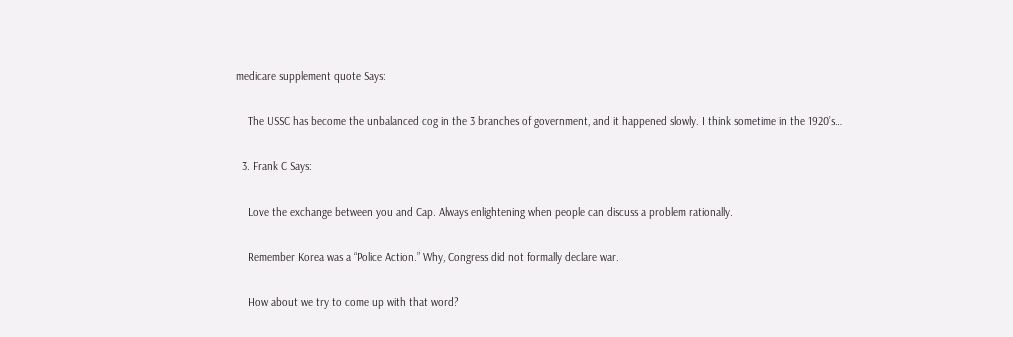medicare supplement quote Says:

    The USSC has become the unbalanced cog in the 3 branches of government, and it happened slowly. I think sometime in the 1920’s…

  3. Frank C Says:

    Love the exchange between you and Cap. Always enlightening when people can discuss a problem rationally.

    Remember Korea was a “Police Action.” Why, Congress did not formally declare war.

    How about we try to come up with that word?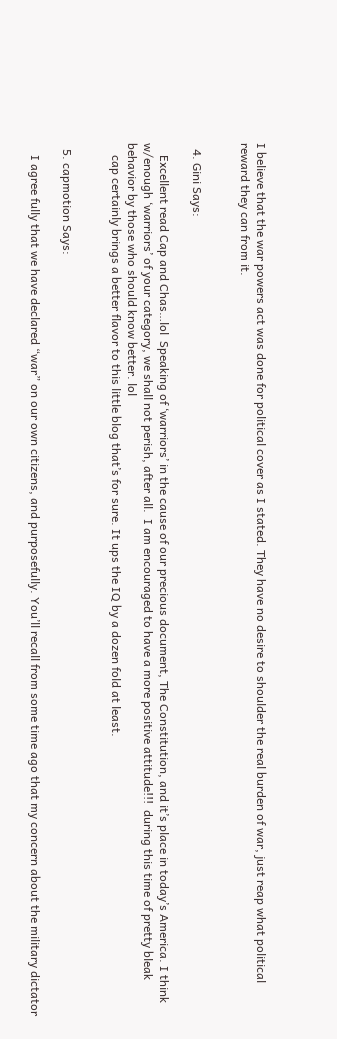I believe that the war powers act was done for political cover as I stated. They have no desire to shoulder the real burden of war, just reap what political reward they can from it.


  4. Gini Says:

    Excellent read Cap and Chas…lol  Speaking of ‘warriors’ in the cause of our precious document, The Constitution, and it’s place in today’s America. I think w/enough ‘warriors’ of your category, we shall not perish, after all.  I am encouraged to have a more positive attitude!!!  during this time of pretty bleak behavior by those who should know better. lol
    cap certainly brings a better flavor to this little blog that’s for sure. It ups the IQ by a dozen fold at least.


  5. capmotion Says:

    I agree fully that we have declared “war” on our own citizens, and purposefully. You’ll recall from some time ago that my concern about the military dictator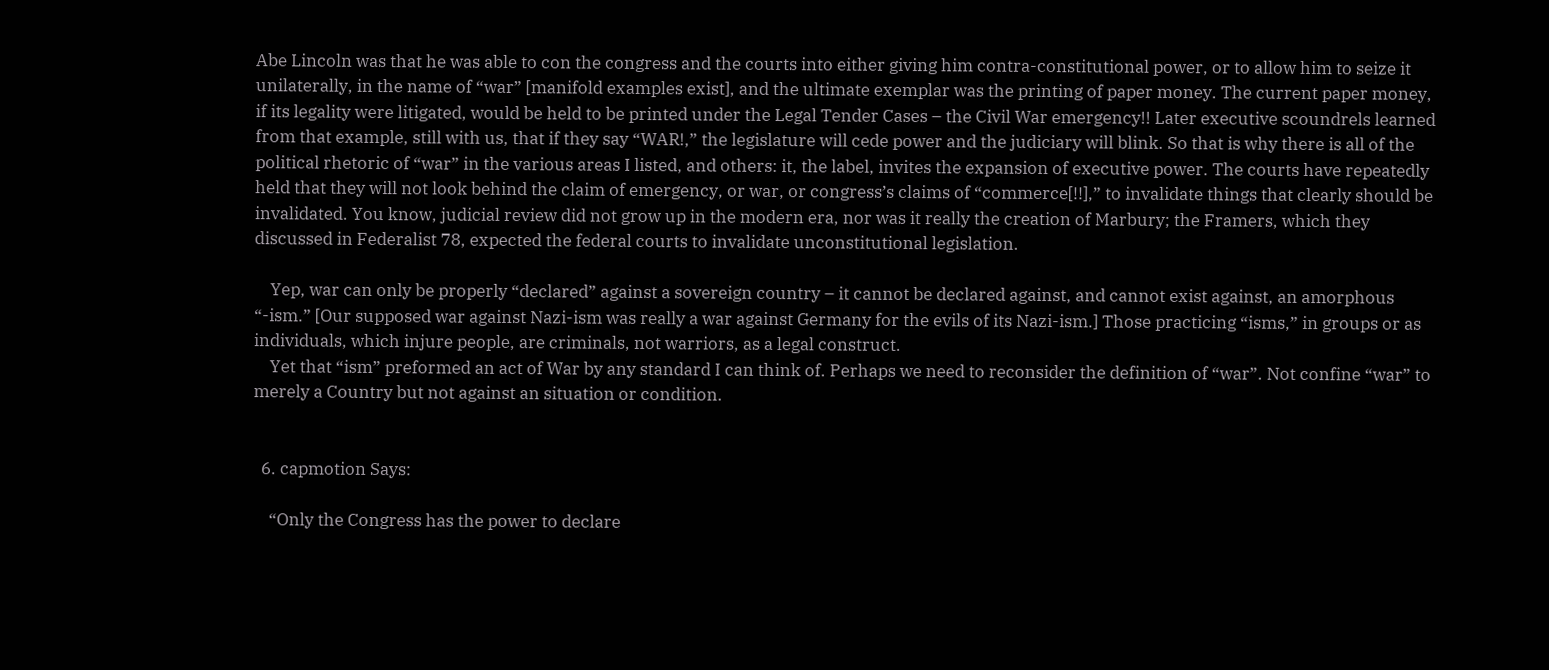Abe Lincoln was that he was able to con the congress and the courts into either giving him contra-constitutional power, or to allow him to seize it unilaterally, in the name of “war” [manifold examples exist], and the ultimate exemplar was the printing of paper money. The current paper money, if its legality were litigated, would be held to be printed under the Legal Tender Cases – the Civil War emergency!! Later executive scoundrels learned from that example, still with us, that if they say “WAR!,” the legislature will cede power and the judiciary will blink. So that is why there is all of the political rhetoric of “war” in the various areas I listed, and others: it, the label, invites the expansion of executive power. The courts have repeatedly held that they will not look behind the claim of emergency, or war, or congress’s claims of “commerce[!!],” to invalidate things that clearly should be invalidated. You know, judicial review did not grow up in the modern era, nor was it really the creation of Marbury; the Framers, which they discussed in Federalist 78, expected the federal courts to invalidate unconstitutional legislation.

    Yep, war can only be properly “declared” against a sovereign country – it cannot be declared against, and cannot exist against, an amorphous “-ism.” [Our supposed war against Nazi-ism was really a war against Germany for the evils of its Nazi-ism.] Those practicing “isms,” in groups or as individuals, which injure people, are criminals, not warriors, as a legal construct.
    Yet that “ism” preformed an act of War by any standard I can think of. Perhaps we need to reconsider the definition of “war”. Not confine “war” to merely a Country but not against an situation or condition.


  6. capmotion Says:

    “Only the Congress has the power to declare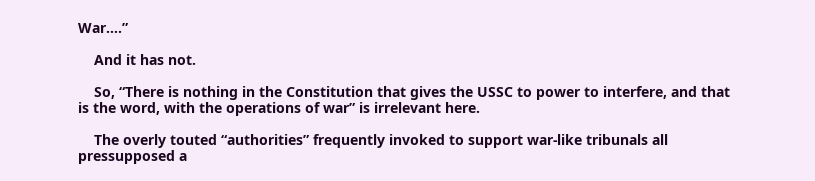War….”

    And it has not.

    So, “There is nothing in the Constitution that gives the USSC to power to interfere, and that is the word, with the operations of war” is irrelevant here.

    The overly touted “authorities” frequently invoked to support war-like tribunals all pressupposed a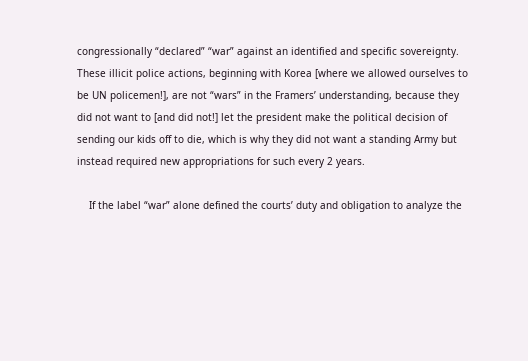congressionally “declared” “war” against an identified and specific sovereignty. These illicit police actions, beginning with Korea [where we allowed ourselves to be UN policemen!], are not “wars” in the Framers’ understanding, because they did not want to [and did not!] let the president make the political decision of sending our kids off to die, which is why they did not want a standing Army but instead required new appropriations for such every 2 years.

    If the label “war” alone defined the courts’ duty and obligation to analyze the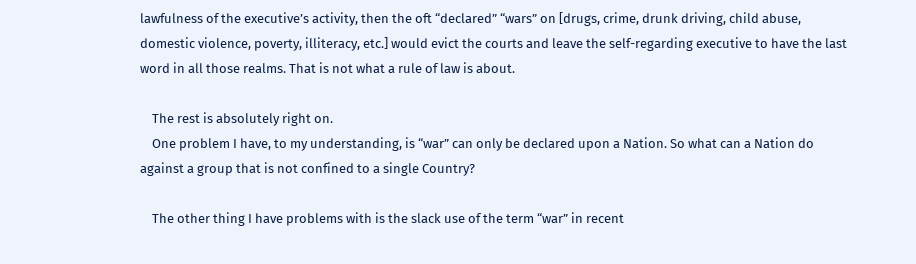lawfulness of the executive’s activity, then the oft “declared” “wars” on [drugs, crime, drunk driving, child abuse, domestic violence, poverty, illiteracy, etc.] would evict the courts and leave the self-regarding executive to have the last word in all those realms. That is not what a rule of law is about.

    The rest is absolutely right on.
    One problem I have, to my understanding, is “war” can only be declared upon a Nation. So what can a Nation do against a group that is not confined to a single Country?

    The other thing I have problems with is the slack use of the term “war” in recent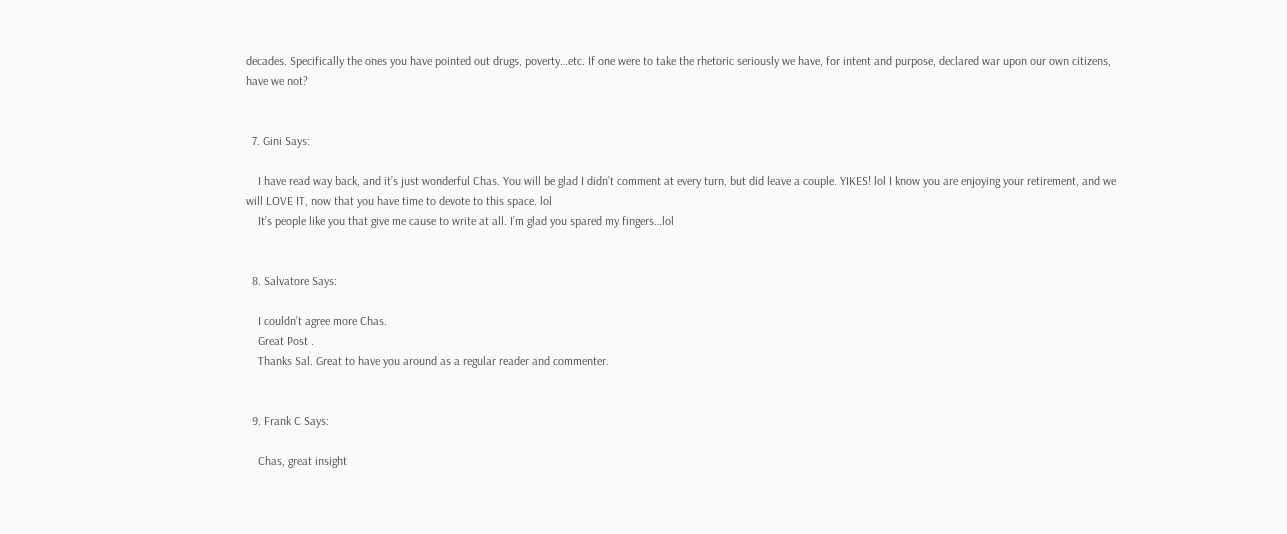decades. Specifically the ones you have pointed out drugs, poverty…etc. If one were to take the rhetoric seriously we have, for intent and purpose, declared war upon our own citizens, have we not?


  7. Gini Says:

    I have read way back, and it’s just wonderful Chas. You will be glad I didn’t comment at every turn, but did leave a couple. YIKES! lol I know you are enjoying your retirement, and we will LOVE IT, now that you have time to devote to this space. lol
    It’s people like you that give me cause to write at all. I’m glad you spared my fingers…lol


  8. Salvatore Says:

    I couldn’t agree more Chas.
    Great Post .
    Thanks Sal. Great to have you around as a regular reader and commenter.


  9. Frank C Says:

    Chas, great insight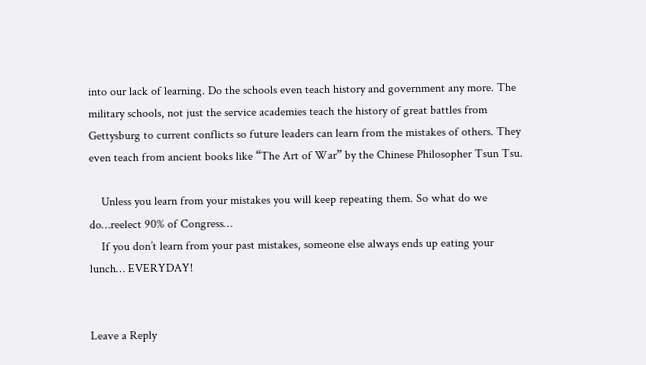into our lack of learning. Do the schools even teach history and government any more. The military schools, not just the service academies teach the history of great battles from Gettysburg to current conflicts so future leaders can learn from the mistakes of others. They even teach from ancient books like “The Art of War” by the Chinese Philosopher Tsun Tsu.

    Unless you learn from your mistakes you will keep repeating them. So what do we do…reelect 90% of Congress…
    If you don’t learn from your past mistakes, someone else always ends up eating your lunch… EVERYDAY!


Leave a Reply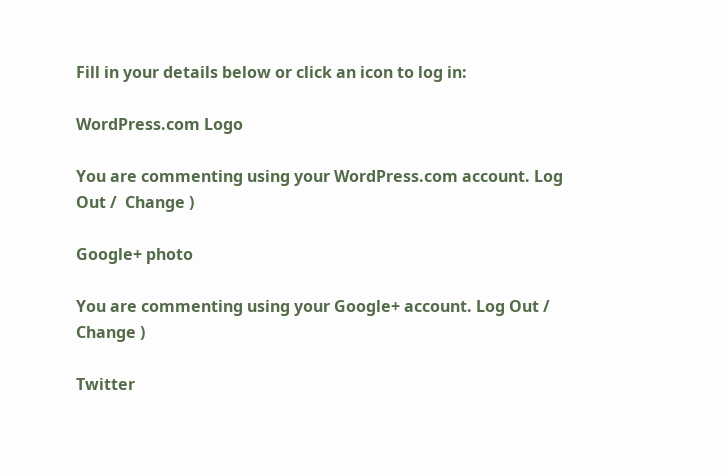Fill in your details below or click an icon to log in:

WordPress.com Logo

You are commenting using your WordPress.com account. Log Out /  Change )

Google+ photo

You are commenting using your Google+ account. Log Out /  Change )

Twitter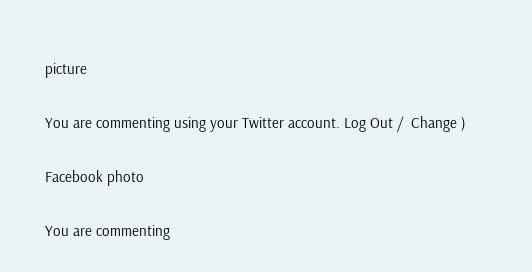picture

You are commenting using your Twitter account. Log Out /  Change )

Facebook photo

You are commenting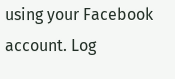using your Facebook account. Log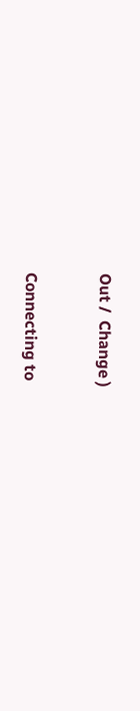Out /  Change )


Connecting to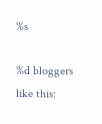%s

%d bloggers like this: